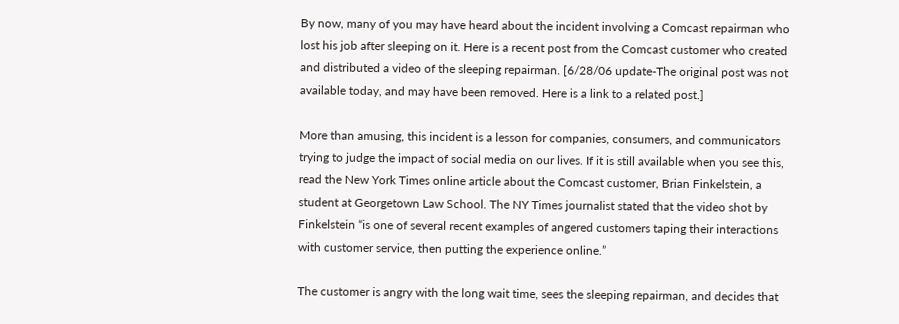By now, many of you may have heard about the incident involving a Comcast repairman who lost his job after sleeping on it. Here is a recent post from the Comcast customer who created and distributed a video of the sleeping repairman. [6/28/06 update-The original post was not available today, and may have been removed. Here is a link to a related post.]

More than amusing, this incident is a lesson for companies, consumers, and communicators trying to judge the impact of social media on our lives. If it is still available when you see this, read the New York Times online article about the Comcast customer, Brian Finkelstein, a student at Georgetown Law School. The NY Times journalist stated that the video shot by Finkelstein “is one of several recent examples of angered customers taping their interactions with customer service, then putting the experience online.”

The customer is angry with the long wait time, sees the sleeping repairman, and decides that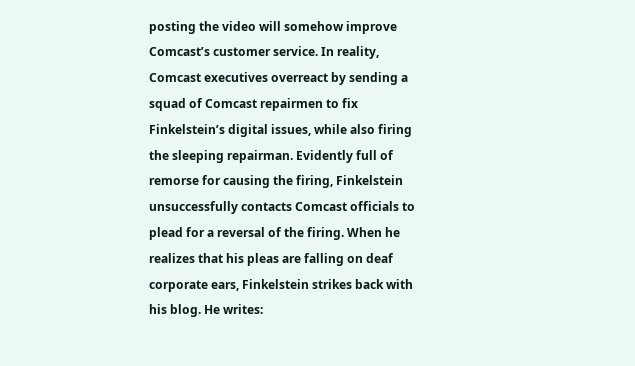posting the video will somehow improve Comcast’s customer service. In reality, Comcast executives overreact by sending a squad of Comcast repairmen to fix Finkelstein’s digital issues, while also firing the sleeping repairman. Evidently full of remorse for causing the firing, Finkelstein unsuccessfully contacts Comcast officials to plead for a reversal of the firing. When he realizes that his pleas are falling on deaf corporate ears, Finkelstein strikes back with his blog. He writes: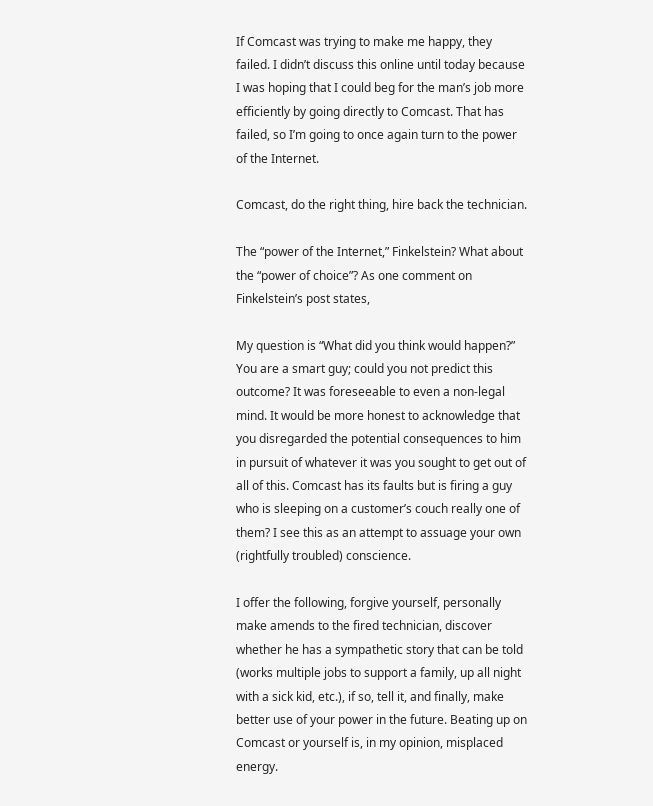If Comcast was trying to make me happy, they failed. I didn’t discuss this online until today because I was hoping that I could beg for the man’s job more efficiently by going directly to Comcast. That has failed, so I’m going to once again turn to the power of the Internet.

Comcast, do the right thing, hire back the technician.

The “power of the Internet,” Finkelstein? What about the “power of choice”? As one comment on Finkelstein’s post states,

My question is “What did you think would happen?” You are a smart guy; could you not predict this outcome? It was foreseeable to even a non-legal mind. It would be more honest to acknowledge that you disregarded the potential consequences to him in pursuit of whatever it was you sought to get out of all of this. Comcast has its faults but is firing a guy who is sleeping on a customer’s couch really one of them? I see this as an attempt to assuage your own (rightfully troubled) conscience.

I offer the following, forgive yourself, personally make amends to the fired technician, discover whether he has a sympathetic story that can be told (works multiple jobs to support a family, up all night with a sick kid, etc.), if so, tell it, and finally, make better use of your power in the future. Beating up on Comcast or yourself is, in my opinion, misplaced energy.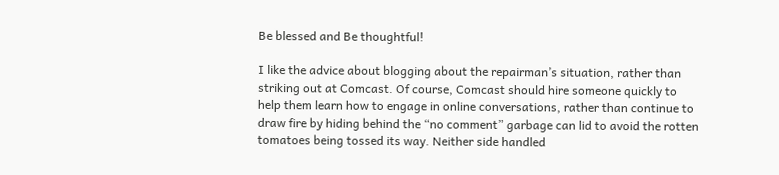Be blessed and Be thoughtful!

I like the advice about blogging about the repairman’s situation, rather than striking out at Comcast. Of course, Comcast should hire someone quickly to help them learn how to engage in online conversations, rather than continue to draw fire by hiding behind the “no comment” garbage can lid to avoid the rotten tomatoes being tossed its way. Neither side handled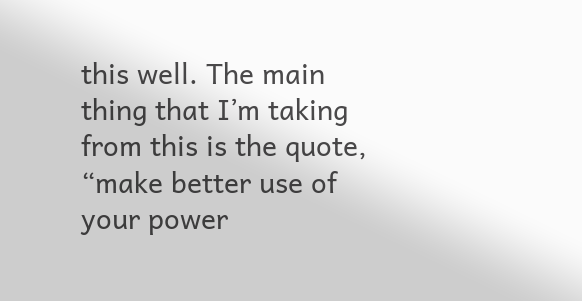this well. The main thing that I’m taking from this is the quote, “make better use of your power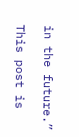in the future.”

This post is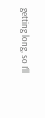getting long, so I’ll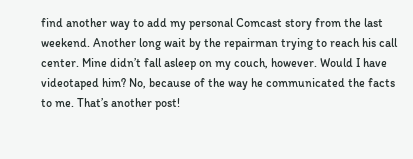find another way to add my personal Comcast story from the last weekend. Another long wait by the repairman trying to reach his call center. Mine didn’t fall asleep on my couch, however. Would I have videotaped him? No, because of the way he communicated the facts to me. That’s another post!